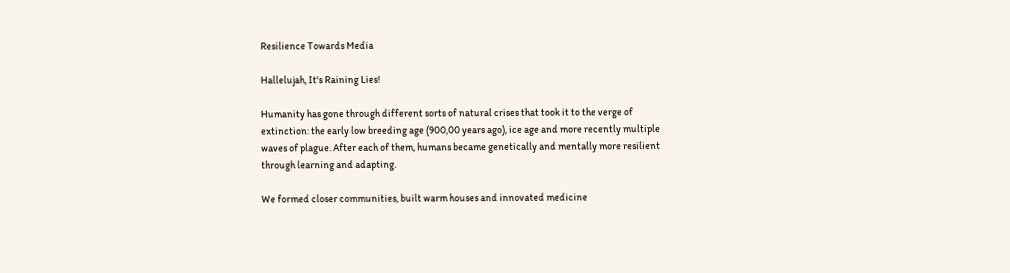Resilience Towards Media

Hallelujah, It's Raining Lies!

Humanity has gone through different sorts of natural crises that took it to the verge of extinction: the early low breeding age (900,00 years ago), ice age and more recently multiple waves of plague. After each of them, humans became genetically and mentally more resilient through learning and adapting.

We formed closer communities, built warm houses and innovated medicine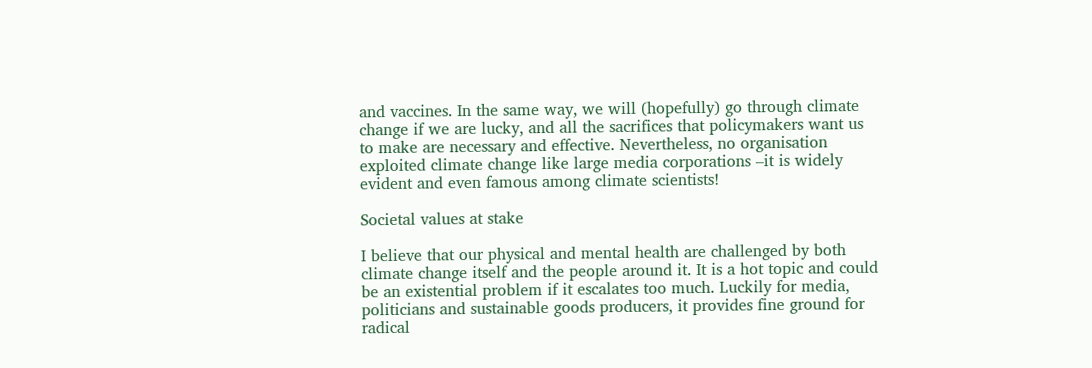and vaccines. In the same way, we will (hopefully) go through climate change if we are lucky, and all the sacrifices that policymakers want us to make are necessary and effective. Nevertheless, no organisation exploited climate change like large media corporations –it is widely evident and even famous among climate scientists!

Societal values at stake

I believe that our physical and mental health are challenged by both climate change itself and the people around it. It is a hot topic and could be an existential problem if it escalates too much. Luckily for media, politicians and sustainable goods producers, it provides fine ground for radical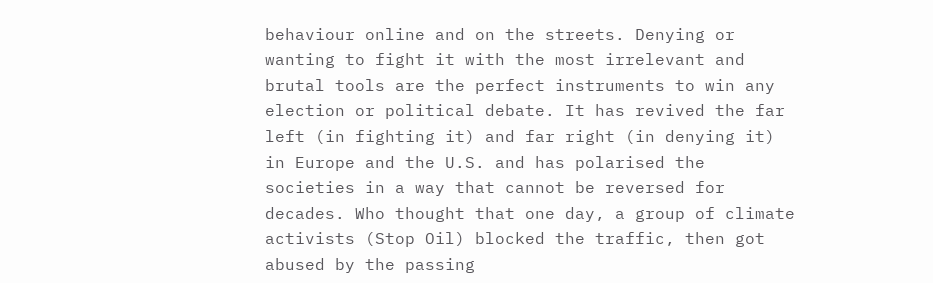behaviour online and on the streets. Denying or wanting to fight it with the most irrelevant and brutal tools are the perfect instruments to win any election or political debate. It has revived the far left (in fighting it) and far right (in denying it) in Europe and the U.S. and has polarised the societies in a way that cannot be reversed for decades. Who thought that one day, a group of climate activists (Stop Oil) blocked the traffic, then got abused by the passing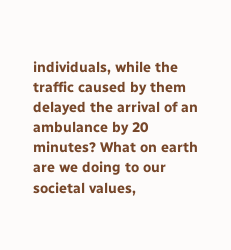individuals, while the traffic caused by them delayed the arrival of an ambulance by 20 minutes? What on earth are we doing to our societal values,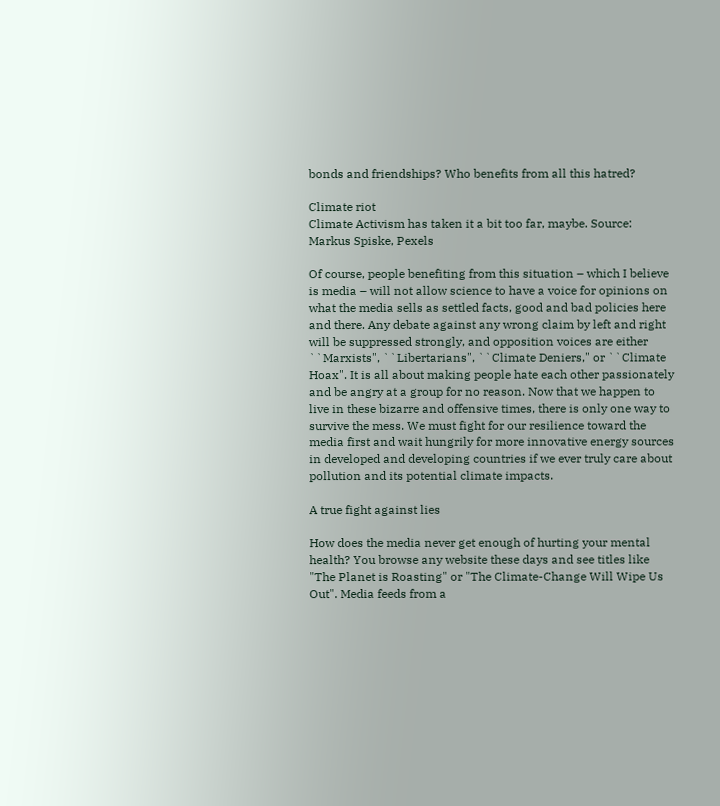bonds and friendships? Who benefits from all this hatred?

Climate riot
Climate Activism has taken it a bit too far, maybe. Source: Markus Spiske, Pexels

Of course, people benefiting from this situation – which I believe is media – will not allow science to have a voice for opinions on what the media sells as settled facts, good and bad policies here and there. Any debate against any wrong claim by left and right will be suppressed strongly, and opposition voices are either ``Marxists", ``Libertarians", ``Climate Deniers," or ``Climate Hoax". It is all about making people hate each other passionately and be angry at a group for no reason. Now that we happen to live in these bizarre and offensive times, there is only one way to survive the mess. We must fight for our resilience toward the media first and wait hungrily for more innovative energy sources in developed and developing countries if we ever truly care about pollution and its potential climate impacts.

A true fight against lies

How does the media never get enough of hurting your mental health? You browse any website these days and see titles like "The Planet is Roasting" or "The Climate-Change Will Wipe Us Out". Media feeds from a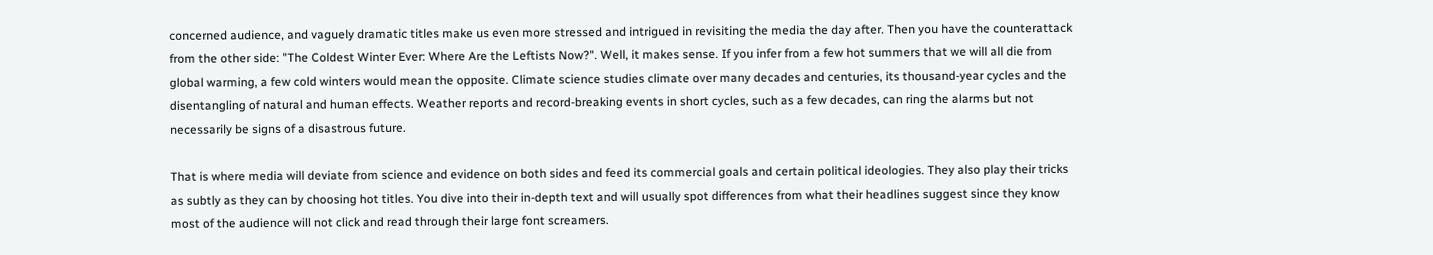concerned audience, and vaguely dramatic titles make us even more stressed and intrigued in revisiting the media the day after. Then you have the counterattack from the other side: "The Coldest Winter Ever: Where Are the Leftists Now?". Well, it makes sense. If you infer from a few hot summers that we will all die from global warming, a few cold winters would mean the opposite. Climate science studies climate over many decades and centuries, its thousand-year cycles and the disentangling of natural and human effects. Weather reports and record-breaking events in short cycles, such as a few decades, can ring the alarms but not necessarily be signs of a disastrous future.

That is where media will deviate from science and evidence on both sides and feed its commercial goals and certain political ideologies. They also play their tricks as subtly as they can by choosing hot titles. You dive into their in-depth text and will usually spot differences from what their headlines suggest since they know most of the audience will not click and read through their large font screamers.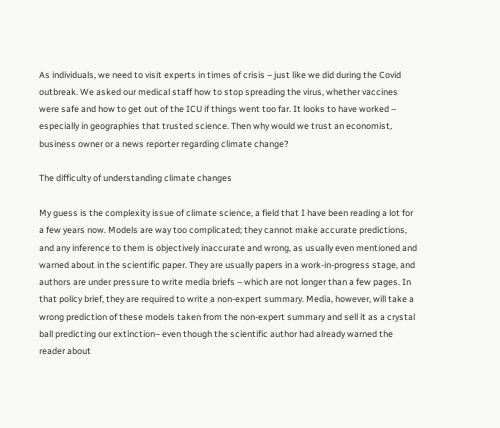As individuals, we need to visit experts in times of crisis – just like we did during the Covid outbreak. We asked our medical staff how to stop spreading the virus, whether vaccines were safe and how to get out of the ICU if things went too far. It looks to have worked – especially in geographies that trusted science. Then why would we trust an economist, business owner or a news reporter regarding climate change?

The difficulty of understanding climate changes

My guess is the complexity issue of climate science, a field that I have been reading a lot for a few years now. Models are way too complicated; they cannot make accurate predictions, and any inference to them is objectively inaccurate and wrong, as usually even mentioned and warned about in the scientific paper. They are usually papers in a work-in-progress stage, and authors are under pressure to write media briefs – which are not longer than a few pages. In that policy brief, they are required to write a non-expert summary. Media, however, will take a wrong prediction of these models taken from the non-expert summary and sell it as a crystal ball predicting our extinction– even though the scientific author had already warned the reader about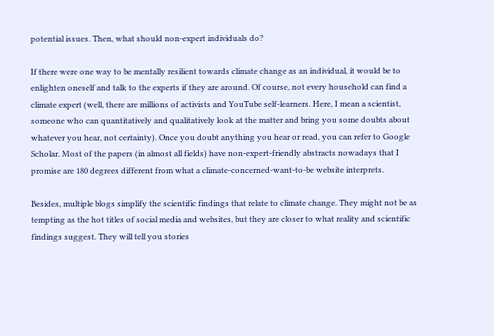potential issues. Then, what should non-expert individuals do?

If there were one way to be mentally resilient towards climate change as an individual, it would be to enlighten oneself and talk to the experts if they are around. Of course, not every household can find a climate expert (well, there are millions of activists and YouTube self-learners. Here, I mean a scientist, someone who can quantitatively and qualitatively look at the matter and bring you some doubts about whatever you hear, not certainty). Once you doubt anything you hear or read, you can refer to Google Scholar. Most of the papers (in almost all fields) have non-expert-friendly abstracts nowadays that I promise are 180 degrees different from what a climate-concerned-want-to-be website interprets.

Besides, multiple blogs simplify the scientific findings that relate to climate change. They might not be as tempting as the hot titles of social media and websites, but they are closer to what reality and scientific findings suggest. They will tell you stories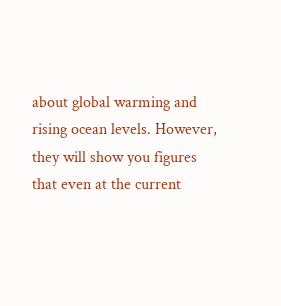about global warming and rising ocean levels. However, they will show you figures that even at the current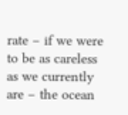rate – if we were to be as careless as we currently are – the ocean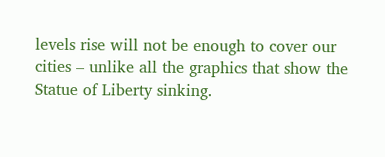levels rise will not be enough to cover our cities – unlike all the graphics that show the Statue of Liberty sinking.